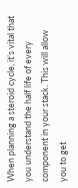When planning a steroid cycle, it’s vital that you understand the half life of every component in your stack. This will allow you to get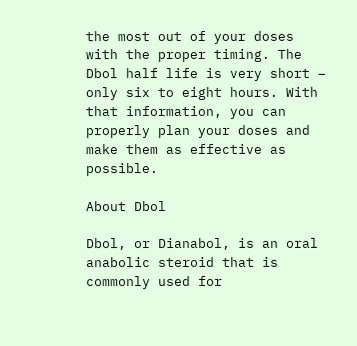the most out of your doses with the proper timing. The Dbol half life is very short – only six to eight hours. With that information, you can properly plan your doses and make them as effective as possible.

About Dbol

Dbol, or Dianabol, is an oral anabolic steroid that is commonly used for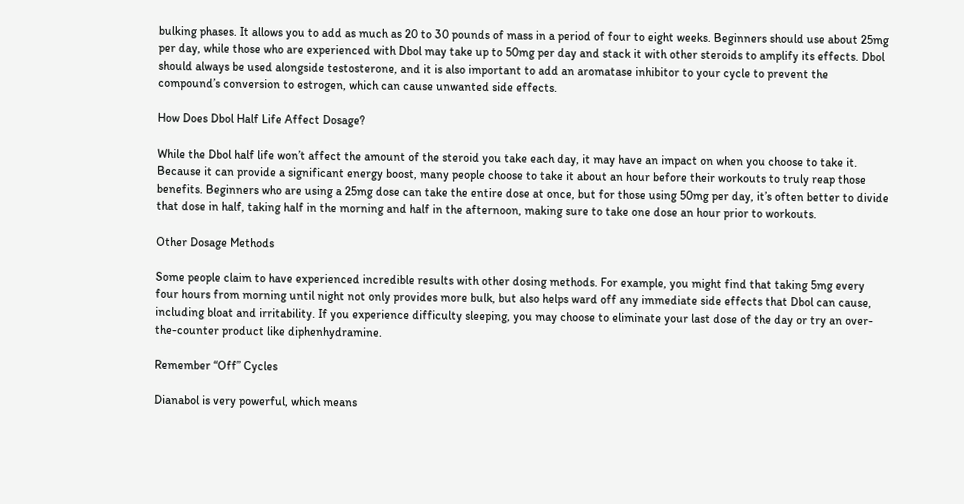bulking phases. It allows you to add as much as 20 to 30 pounds of mass in a period of four to eight weeks. Beginners should use about 25mg per day, while those who are experienced with Dbol may take up to 50mg per day and stack it with other steroids to amplify its effects. Dbol should always be used alongside testosterone, and it is also important to add an aromatase inhibitor to your cycle to prevent the compound’s conversion to estrogen, which can cause unwanted side effects.

How Does Dbol Half Life Affect Dosage?

While the Dbol half life won’t affect the amount of the steroid you take each day, it may have an impact on when you choose to take it. Because it can provide a significant energy boost, many people choose to take it about an hour before their workouts to truly reap those benefits. Beginners who are using a 25mg dose can take the entire dose at once, but for those using 50mg per day, it’s often better to divide that dose in half, taking half in the morning and half in the afternoon, making sure to take one dose an hour prior to workouts.

Other Dosage Methods

Some people claim to have experienced incredible results with other dosing methods. For example, you might find that taking 5mg every four hours from morning until night not only provides more bulk, but also helps ward off any immediate side effects that Dbol can cause, including bloat and irritability. If you experience difficulty sleeping, you may choose to eliminate your last dose of the day or try an over-the-counter product like diphenhydramine.

Remember “Off” Cycles

Dianabol is very powerful, which means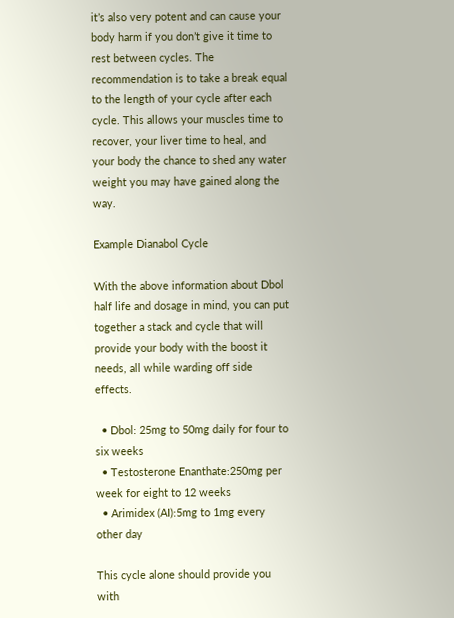it’s also very potent and can cause your body harm if you don’t give it time to rest between cycles. The recommendation is to take a break equal to the length of your cycle after each cycle. This allows your muscles time to recover, your liver time to heal, and your body the chance to shed any water weight you may have gained along the way.

Example Dianabol Cycle

With the above information about Dbol half life and dosage in mind, you can put together a stack and cycle that will provide your body with the boost it needs, all while warding off side effects.

  • Dbol: 25mg to 50mg daily for four to six weeks
  • Testosterone Enanthate:250mg per week for eight to 12 weeks
  • Arimidex (AI):5mg to 1mg every other day

This cycle alone should provide you with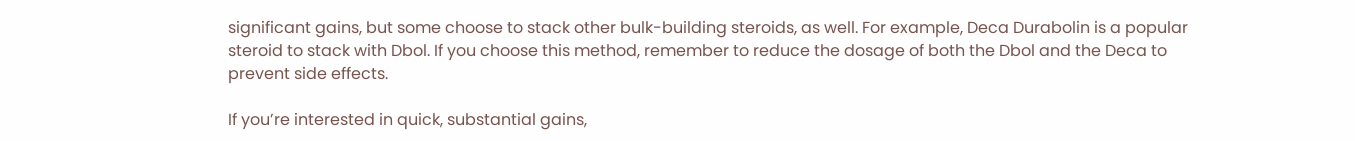significant gains, but some choose to stack other bulk-building steroids, as well. For example, Deca Durabolin is a popular steroid to stack with Dbol. If you choose this method, remember to reduce the dosage of both the Dbol and the Deca to prevent side effects.

If you’re interested in quick, substantial gains,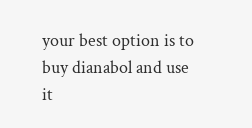your best option is to buy dianabol and use it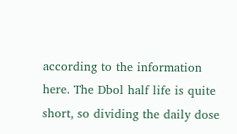according to the information here. The Dbol half life is quite short, so dividing the daily dose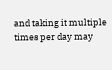and taking it multiple times per day may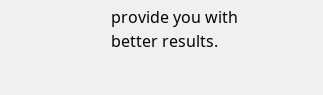provide you with better results.